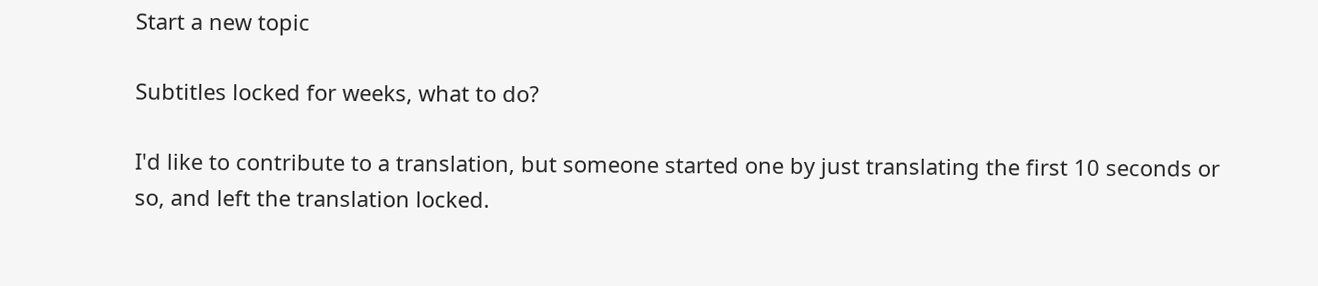Start a new topic

Subtitles locked for weeks, what to do?

I'd like to contribute to a translation, but someone started one by just translating the first 10 seconds or so, and left the translation locked.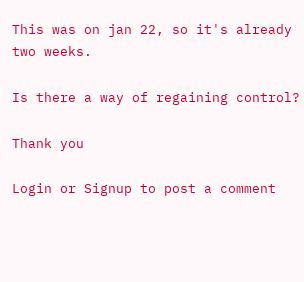This was on jan 22, so it's already two weeks.

Is there a way of regaining control?

Thank you

Login or Signup to post a comment